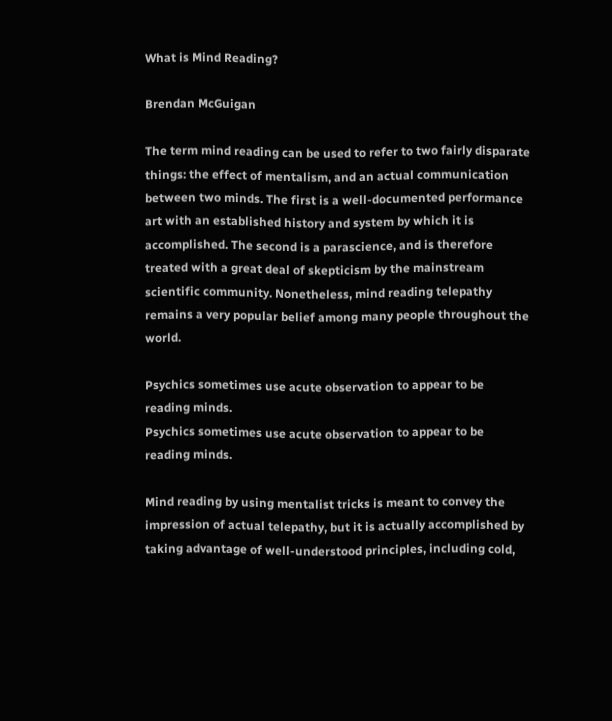What is Mind Reading?

Brendan McGuigan

The term mind reading can be used to refer to two fairly disparate things: the effect of mentalism, and an actual communication between two minds. The first is a well-documented performance art with an established history and system by which it is accomplished. The second is a parascience, and is therefore treated with a great deal of skepticism by the mainstream scientific community. Nonetheless, mind reading telepathy remains a very popular belief among many people throughout the world.

Psychics sometimes use acute observation to appear to be reading minds.
Psychics sometimes use acute observation to appear to be reading minds.

Mind reading by using mentalist tricks is meant to convey the impression of actual telepathy, but it is actually accomplished by taking advantage of well-understood principles, including cold,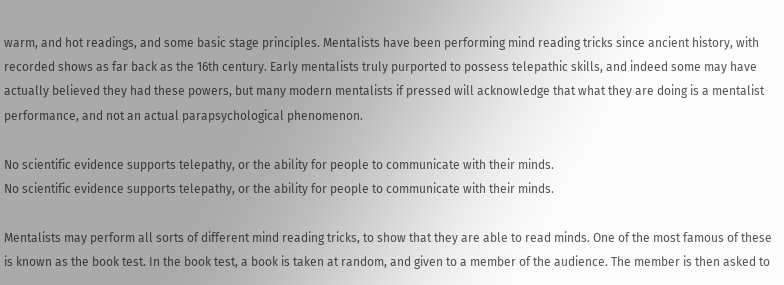warm, and hot readings, and some basic stage principles. Mentalists have been performing mind reading tricks since ancient history, with recorded shows as far back as the 16th century. Early mentalists truly purported to possess telepathic skills, and indeed some may have actually believed they had these powers, but many modern mentalists if pressed will acknowledge that what they are doing is a mentalist performance, and not an actual parapsychological phenomenon.

No scientific evidence supports telepathy, or the ability for people to communicate with their minds.
No scientific evidence supports telepathy, or the ability for people to communicate with their minds.

Mentalists may perform all sorts of different mind reading tricks, to show that they are able to read minds. One of the most famous of these is known as the book test. In the book test, a book is taken at random, and given to a member of the audience. The member is then asked to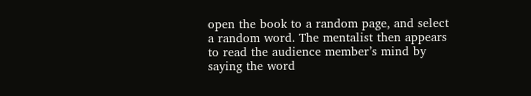open the book to a random page, and select a random word. The mentalist then appears to read the audience member’s mind by saying the word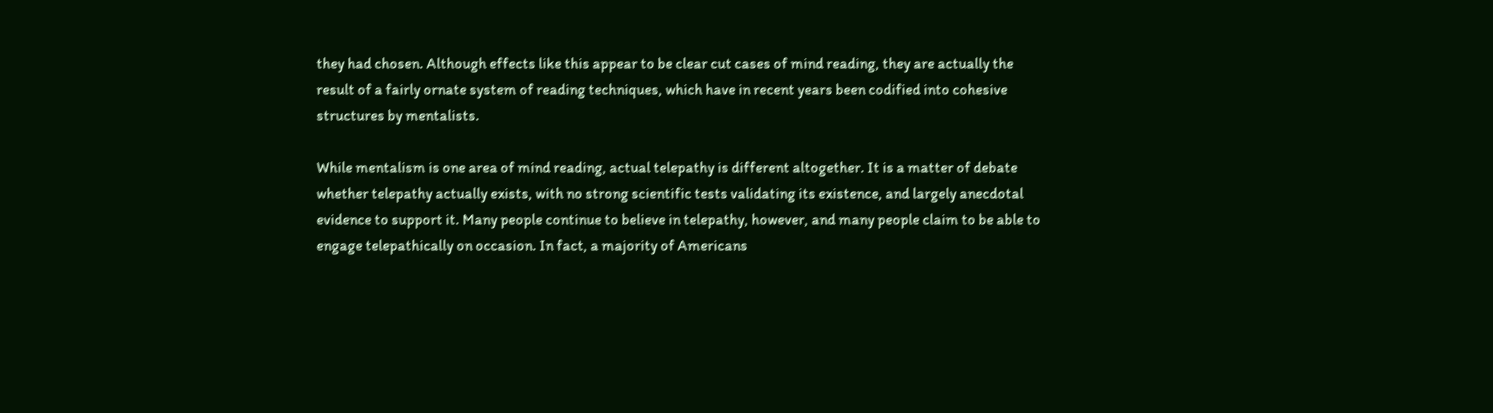they had chosen. Although effects like this appear to be clear cut cases of mind reading, they are actually the result of a fairly ornate system of reading techniques, which have in recent years been codified into cohesive structures by mentalists.

While mentalism is one area of mind reading, actual telepathy is different altogether. It is a matter of debate whether telepathy actually exists, with no strong scientific tests validating its existence, and largely anecdotal evidence to support it. Many people continue to believe in telepathy, however, and many people claim to be able to engage telepathically on occasion. In fact, a majority of Americans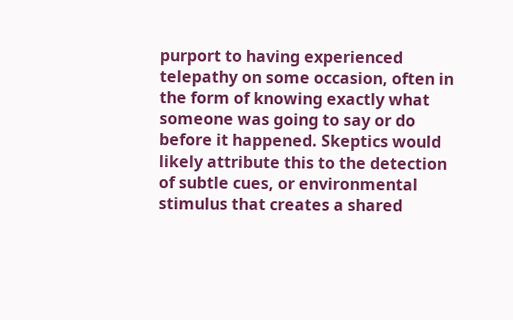purport to having experienced telepathy on some occasion, often in the form of knowing exactly what someone was going to say or do before it happened. Skeptics would likely attribute this to the detection of subtle cues, or environmental stimulus that creates a shared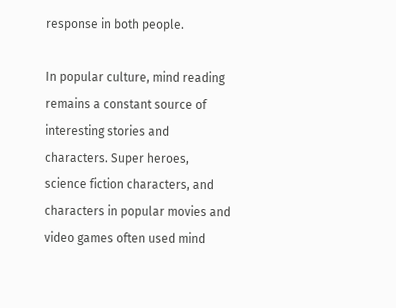response in both people.

In popular culture, mind reading remains a constant source of interesting stories and characters. Super heroes, science fiction characters, and characters in popular movies and video games often used mind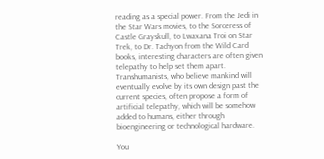reading as a special power. From the Jedi in the Star Wars movies, to the Sorceress of Castle Grayskull, to Lwaxana Troi on Star Trek, to Dr. Tachyon from the Wild Card books, interesting characters are often given telepathy to help set them apart. Transhumanists, who believe mankind will eventually evolve by its own design past the current species, often propose a form of artificial telepathy, which will be somehow added to humans, either through bioengineering or technological hardware.

You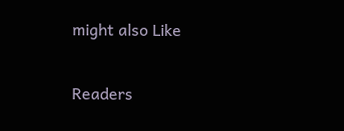might also Like

Readers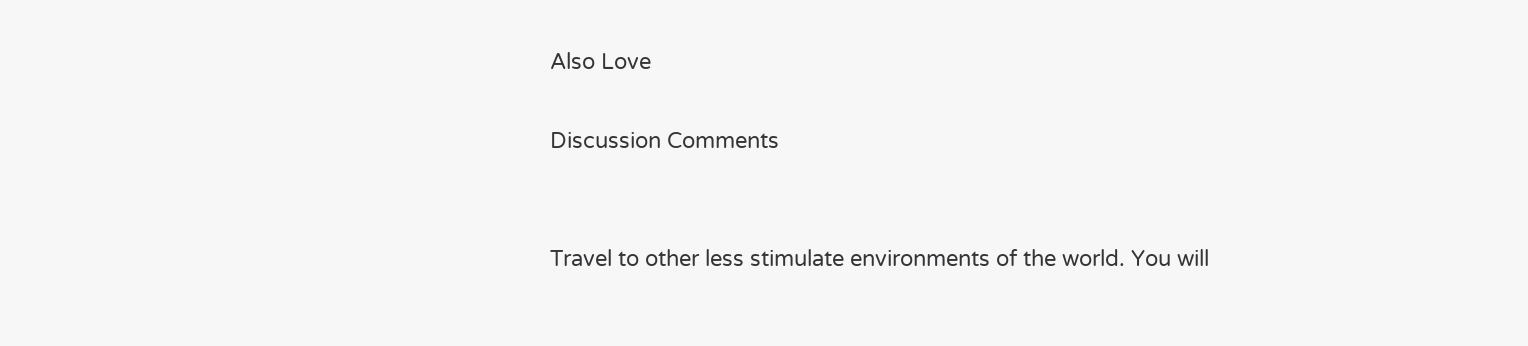Also Love

Discussion Comments


Travel to other less stimulate environments of the world. You will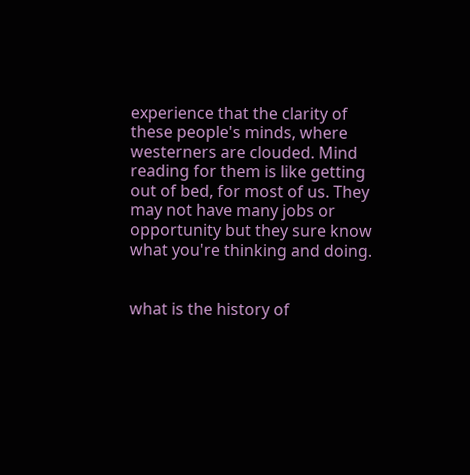experience that the clarity of these people's minds, where westerners are clouded. Mind reading for them is like getting out of bed, for most of us. They may not have many jobs or opportunity but they sure know what you're thinking and doing.


what is the history of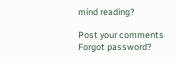mind reading?

Post your comments
Forgot password?